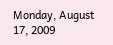Monday, August 17, 2009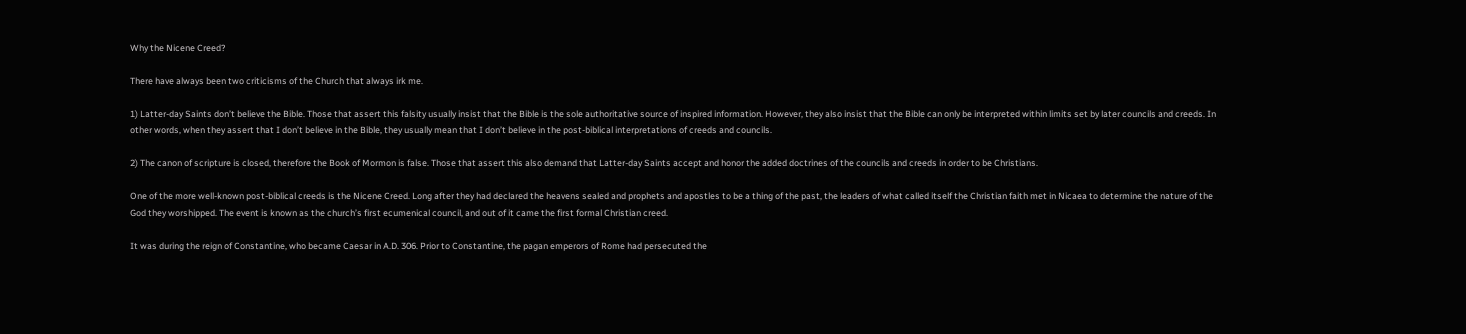Why the Nicene Creed?

There have always been two criticisms of the Church that always irk me.

1) Latter-day Saints don’t believe the Bible. Those that assert this falsity usually insist that the Bible is the sole authoritative source of inspired information. However, they also insist that the Bible can only be interpreted within limits set by later councils and creeds. In other words, when they assert that I don’t believe in the Bible, they usually mean that I don’t believe in the post-biblical interpretations of creeds and councils.

2) The canon of scripture is closed, therefore the Book of Mormon is false. Those that assert this also demand that Latter-day Saints accept and honor the added doctrines of the councils and creeds in order to be Christians.

One of the more well-known post-biblical creeds is the Nicene Creed. Long after they had declared the heavens sealed and prophets and apostles to be a thing of the past, the leaders of what called itself the Christian faith met in Nicaea to determine the nature of the God they worshipped. The event is known as the church’s first ecumenical council, and out of it came the first formal Christian creed.

It was during the reign of Constantine, who became Caesar in A.D. 306. Prior to Constantine, the pagan emperors of Rome had persecuted the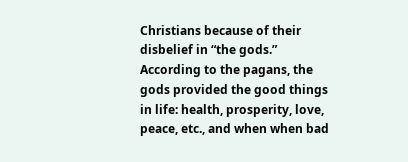Christians because of their disbelief in “the gods.” According to the pagans, the gods provided the good things in life: health, prosperity, love, peace, etc., and when when bad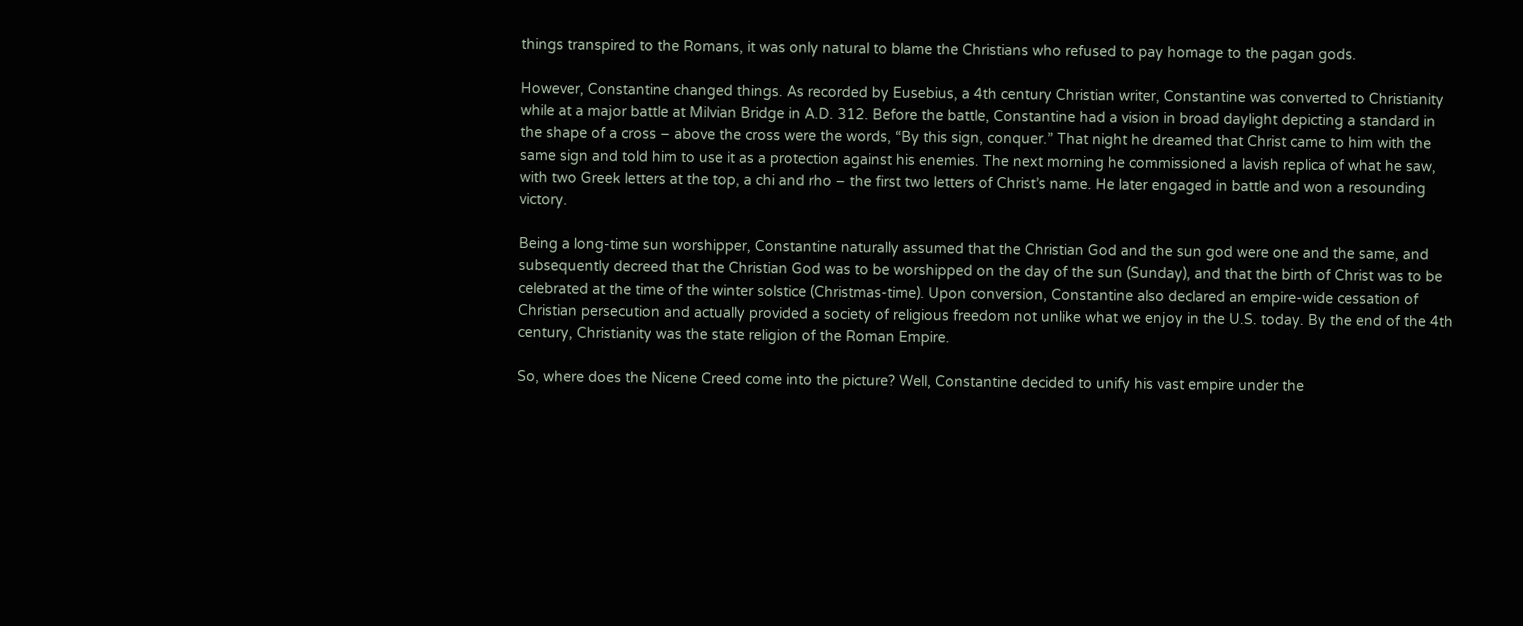things transpired to the Romans, it was only natural to blame the Christians who refused to pay homage to the pagan gods.

However, Constantine changed things. As recorded by Eusebius, a 4th century Christian writer, Constantine was converted to Christianity while at a major battle at Milvian Bridge in A.D. 312. Before the battle, Constantine had a vision in broad daylight depicting a standard in the shape of a cross – above the cross were the words, “By this sign, conquer.” That night he dreamed that Christ came to him with the same sign and told him to use it as a protection against his enemies. The next morning he commissioned a lavish replica of what he saw, with two Greek letters at the top, a chi and rho – the first two letters of Christ’s name. He later engaged in battle and won a resounding victory.

Being a long-time sun worshipper, Constantine naturally assumed that the Christian God and the sun god were one and the same, and subsequently decreed that the Christian God was to be worshipped on the day of the sun (Sunday), and that the birth of Christ was to be celebrated at the time of the winter solstice (Christmas-time). Upon conversion, Constantine also declared an empire-wide cessation of Christian persecution and actually provided a society of religious freedom not unlike what we enjoy in the U.S. today. By the end of the 4th century, Christianity was the state religion of the Roman Empire.

So, where does the Nicene Creed come into the picture? Well, Constantine decided to unify his vast empire under the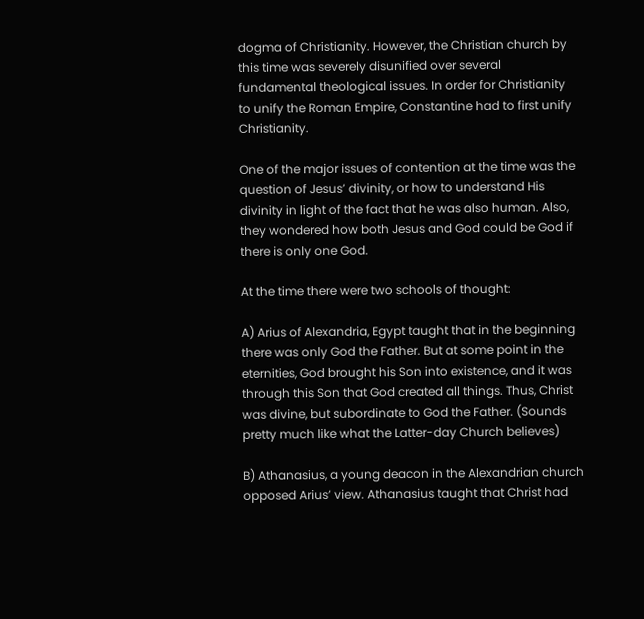dogma of Christianity. However, the Christian church by this time was severely disunified over several fundamental theological issues. In order for Christianity to unify the Roman Empire, Constantine had to first unify Christianity.

One of the major issues of contention at the time was the question of Jesus’ divinity, or how to understand His divinity in light of the fact that he was also human. Also, they wondered how both Jesus and God could be God if there is only one God.

At the time there were two schools of thought:

A) Arius of Alexandria, Egypt taught that in the beginning there was only God the Father. But at some point in the eternities, God brought his Son into existence, and it was through this Son that God created all things. Thus, Christ was divine, but subordinate to God the Father. (Sounds pretty much like what the Latter-day Church believes)

B) Athanasius, a young deacon in the Alexandrian church opposed Arius’ view. Athanasius taught that Christ had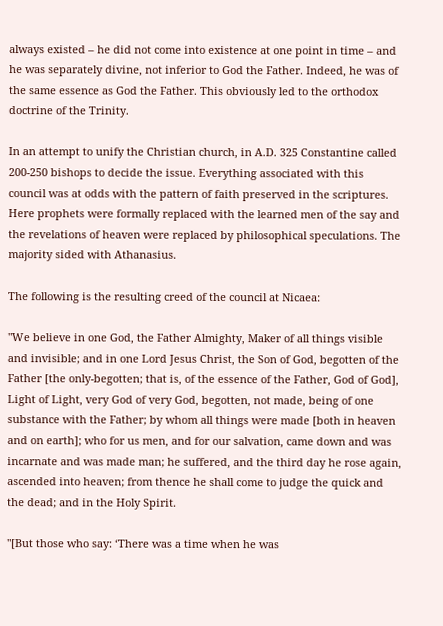always existed – he did not come into existence at one point in time – and he was separately divine, not inferior to God the Father. Indeed, he was of the same essence as God the Father. This obviously led to the orthodox doctrine of the Trinity.

In an attempt to unify the Christian church, in A.D. 325 Constantine called 200-250 bishops to decide the issue. Everything associated with this council was at odds with the pattern of faith preserved in the scriptures. Here prophets were formally replaced with the learned men of the say and the revelations of heaven were replaced by philosophical speculations. The majority sided with Athanasius.

The following is the resulting creed of the council at Nicaea:

"We believe in one God, the Father Almighty, Maker of all things visible and invisible; and in one Lord Jesus Christ, the Son of God, begotten of the Father [the only-begotten; that is, of the essence of the Father, God of God], Light of Light, very God of very God, begotten, not made, being of one substance with the Father; by whom all things were made [both in heaven and on earth]; who for us men, and for our salvation, came down and was incarnate and was made man; he suffered, and the third day he rose again, ascended into heaven; from thence he shall come to judge the quick and the dead; and in the Holy Spirit.

"[But those who say: ‘There was a time when he was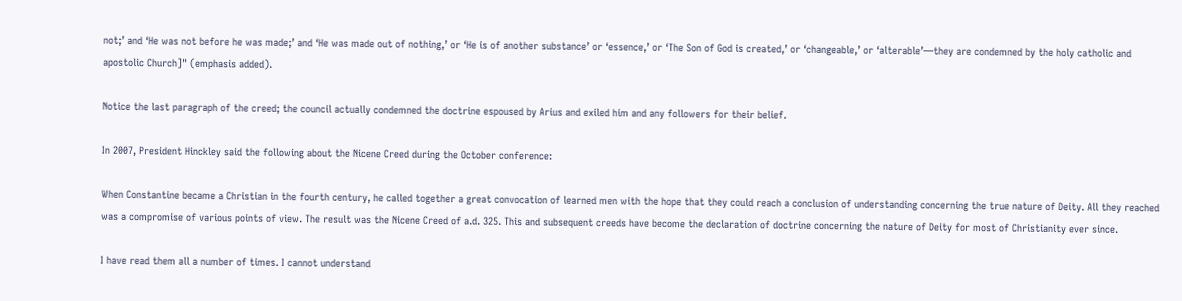not;’ and ‘He was not before he was made;’ and ‘He was made out of nothing,’ or ‘He is of another substance’ or ‘essence,’ or ‘The Son of God is created,’ or ‘changeable,’ or ‘alterable’—they are condemned by the holy catholic and apostolic Church]" (emphasis added).

Notice the last paragraph of the creed; the council actually condemned the doctrine espoused by Arius and exiled him and any followers for their belief.

In 2007, President Hinckley said the following about the Nicene Creed during the October conference:

When Constantine became a Christian in the fourth century, he called together a great convocation of learned men with the hope that they could reach a conclusion of understanding concerning the true nature of Deity. All they reached was a compromise of various points of view. The result was the Nicene Creed of a.d. 325. This and subsequent creeds have become the declaration of doctrine concerning the nature of Deity for most of Christianity ever since.

I have read them all a number of times. I cannot understand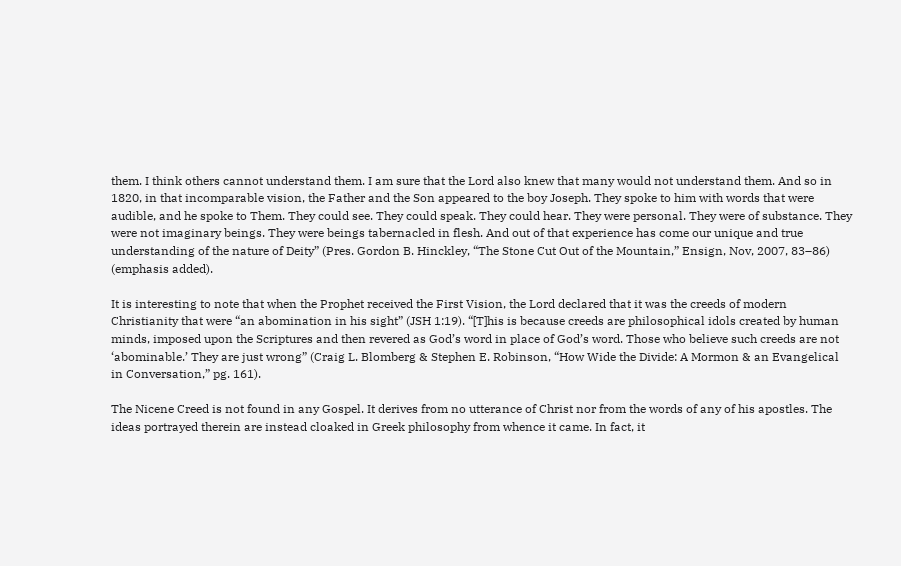them. I think others cannot understand them. I am sure that the Lord also knew that many would not understand them. And so in 1820, in that incomparable vision, the Father and the Son appeared to the boy Joseph. They spoke to him with words that were audible, and he spoke to Them. They could see. They could speak. They could hear. They were personal. They were of substance. They were not imaginary beings. They were beings tabernacled in flesh. And out of that experience has come our unique and true understanding of the nature of Deity” (Pres. Gordon B. Hinckley, “The Stone Cut Out of the Mountain,” Ensign, Nov, 2007, 83–86) (emphasis added).

It is interesting to note that when the Prophet received the First Vision, the Lord declared that it was the creeds of modern Christianity that were “an abomination in his sight” (JSH 1:19). “[T]his is because creeds are philosophical idols created by human minds, imposed upon the Scriptures and then revered as God’s word in place of God’s word. Those who believe such creeds are not ‘abominable.’ They are just wrong” (Craig L. Blomberg & Stephen E. Robinson, “How Wide the Divide: A Mormon & an Evangelical in Conversation,” pg. 161).

The Nicene Creed is not found in any Gospel. It derives from no utterance of Christ nor from the words of any of his apostles. The ideas portrayed therein are instead cloaked in Greek philosophy from whence it came. In fact, it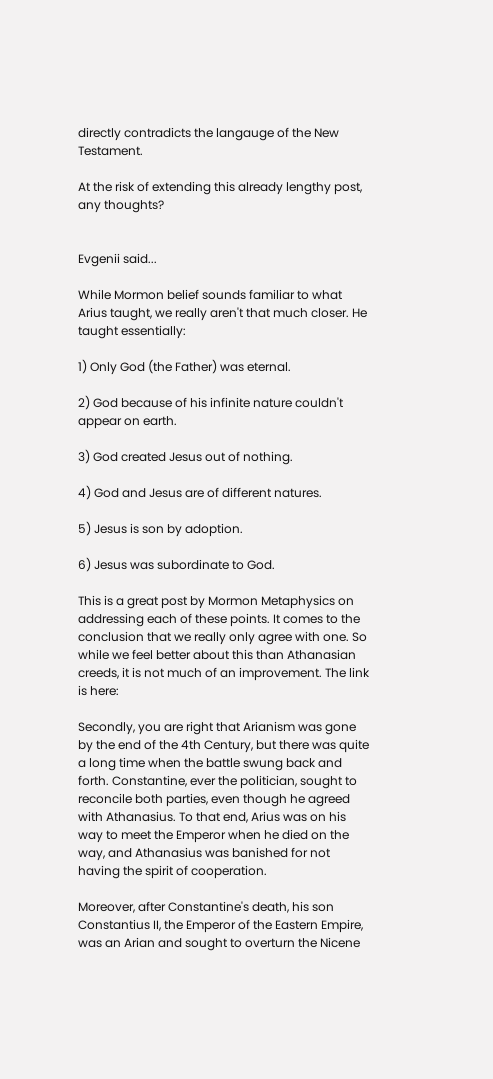directly contradicts the langauge of the New Testament.

At the risk of extending this already lengthy post, any thoughts?


Evgenii said...

While Mormon belief sounds familiar to what Arius taught, we really aren't that much closer. He taught essentially:

1) Only God (the Father) was eternal.

2) God because of his infinite nature couldn't appear on earth.

3) God created Jesus out of nothing.

4) God and Jesus are of different natures.

5) Jesus is son by adoption.

6) Jesus was subordinate to God.

This is a great post by Mormon Metaphysics on addressing each of these points. It comes to the conclusion that we really only agree with one. So while we feel better about this than Athanasian creeds, it is not much of an improvement. The link is here:

Secondly, you are right that Arianism was gone by the end of the 4th Century, but there was quite a long time when the battle swung back and forth. Constantine, ever the politician, sought to reconcile both parties, even though he agreed with Athanasius. To that end, Arius was on his way to meet the Emperor when he died on the way, and Athanasius was banished for not having the spirit of cooperation.

Moreover, after Constantine's death, his son Constantius II, the Emperor of the Eastern Empire, was an Arian and sought to overturn the Nicene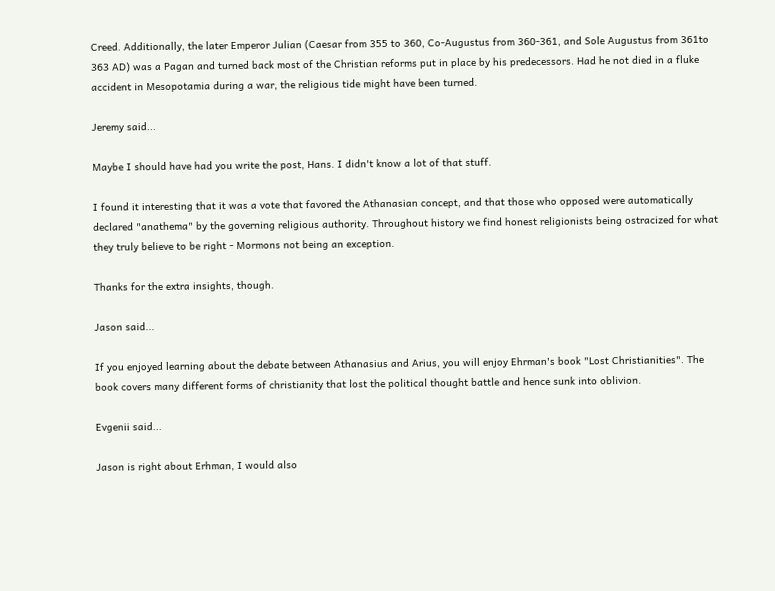Creed. Additionally, the later Emperor Julian (Caesar from 355 to 360, Co-Augustus from 360-361, and Sole Augustus from 361to 363 AD) was a Pagan and turned back most of the Christian reforms put in place by his predecessors. Had he not died in a fluke accident in Mesopotamia during a war, the religious tide might have been turned.

Jeremy said...

Maybe I should have had you write the post, Hans. I didn't know a lot of that stuff.

I found it interesting that it was a vote that favored the Athanasian concept, and that those who opposed were automatically declared "anathema" by the governing religious authority. Throughout history we find honest religionists being ostracized for what they truly believe to be right - Mormons not being an exception.

Thanks for the extra insights, though.

Jason said...

If you enjoyed learning about the debate between Athanasius and Arius, you will enjoy Ehrman's book "Lost Christianities". The book covers many different forms of christianity that lost the political thought battle and hence sunk into oblivion.

Evgenii said...

Jason is right about Erhman, I would also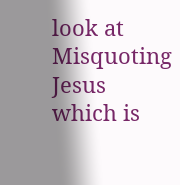look at Misquoting Jesus which is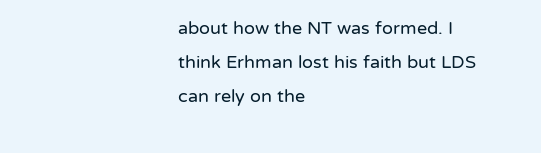about how the NT was formed. I think Erhman lost his faith but LDS can rely on the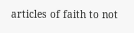articles of faith to not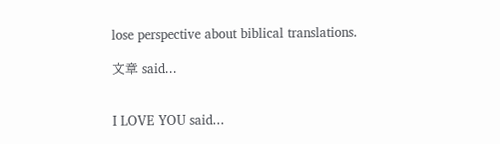lose perspective about biblical translations.

文章 said...


I LOVE YOU said...